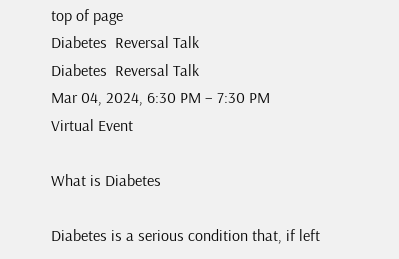top of page
Diabetes  Reversal Talk
Diabetes  Reversal Talk
Mar 04, 2024, 6:30 PM – 7:30 PM
Virtual Event

What is Diabetes

Diabetes is a serious condition that, if left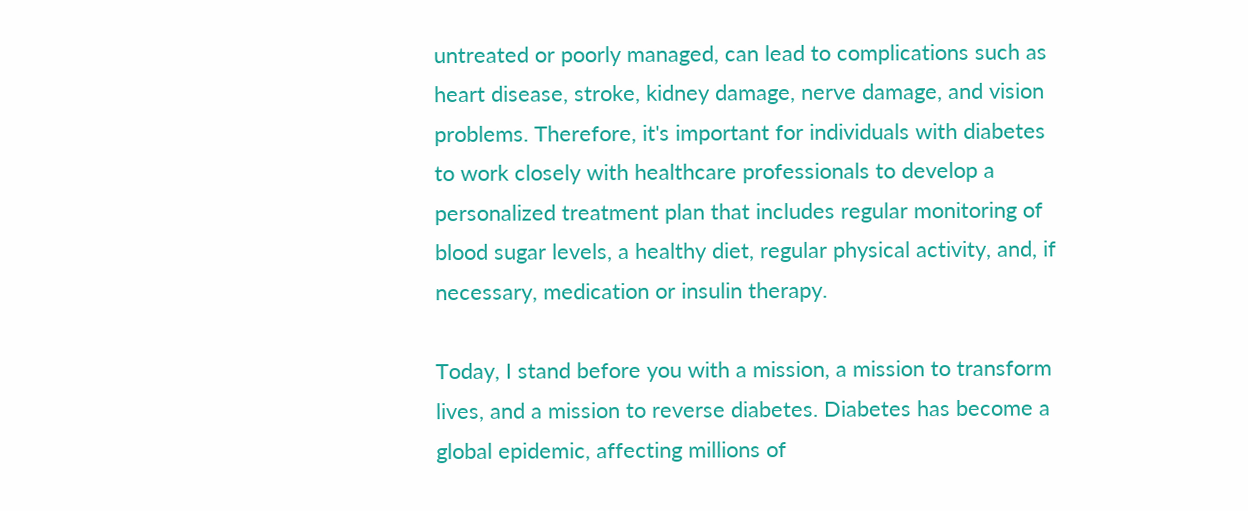untreated or poorly managed, can lead to complications such as heart disease, stroke, kidney damage, nerve damage, and vision problems. Therefore, it's important for individuals with diabetes to work closely with healthcare professionals to develop a personalized treatment plan that includes regular monitoring of blood sugar levels, a healthy diet, regular physical activity, and, if necessary, medication or insulin therapy.

Today, I stand before you with a mission, a mission to transform lives, and a mission to reverse diabetes. Diabetes has become a global epidemic, affecting millions of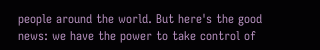people around the world. But here's the good news: we have the power to take control of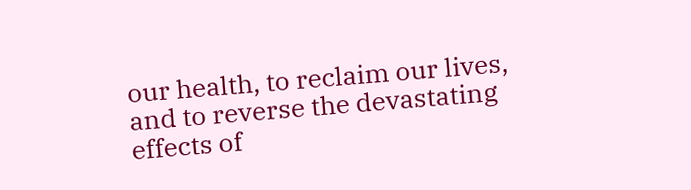our health, to reclaim our lives, and to reverse the devastating effects of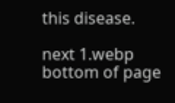this disease.

next 1.webp
bottom of page